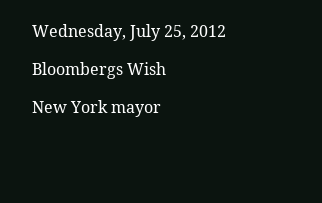Wednesday, July 25, 2012

Bloombergs Wish

New York mayor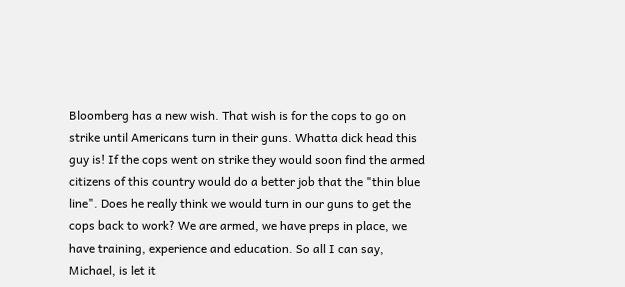Bloomberg has a new wish. That wish is for the cops to go on strike until Americans turn in their guns. Whatta dick head this guy is! If the cops went on strike they would soon find the armed citizens of this country would do a better job that the "thin blue line". Does he really think we would turn in our guns to get the cops back to work? We are armed, we have preps in place, we have training, experience and education. So all I can say, Michael, is let it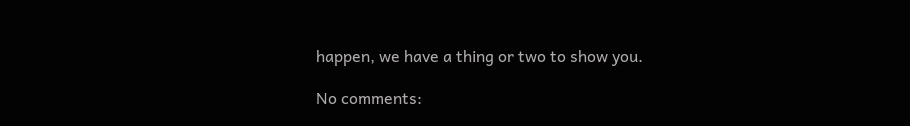happen, we have a thing or two to show you.

No comments: